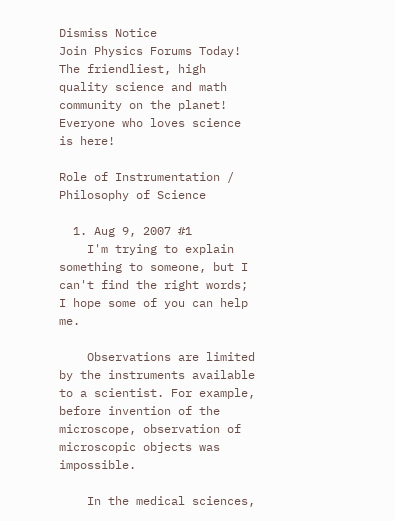Dismiss Notice
Join Physics Forums Today!
The friendliest, high quality science and math community on the planet! Everyone who loves science is here!

Role of Instrumentation / Philosophy of Science

  1. Aug 9, 2007 #1
    I'm trying to explain something to someone, but I can't find the right words; I hope some of you can help me.

    Observations are limited by the instruments available to a scientist. For example, before invention of the microscope, observation of microscopic objects was impossible.

    In the medical sciences,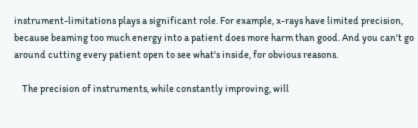instrument-limitations plays a significant role. For example, x-rays have limited precision, because beaming too much energy into a patient does more harm than good. And you can't go around cutting every patient open to see what's inside, for obvious reasons.

    The precision of instruments, while constantly improving, will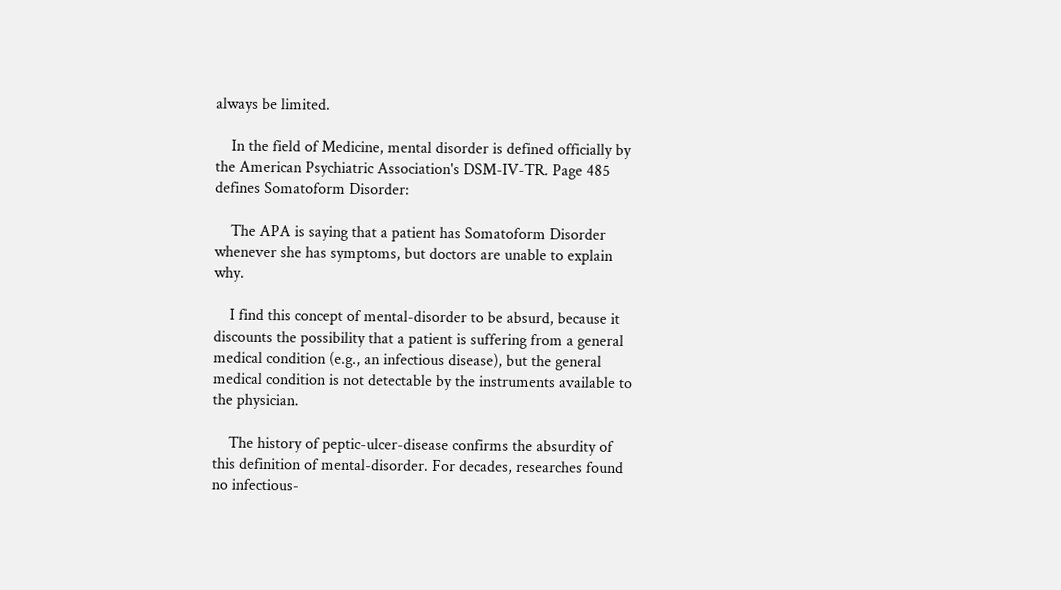always be limited.

    In the field of Medicine, mental disorder is defined officially by the American Psychiatric Association's DSM-IV-TR. Page 485 defines Somatoform Disorder:

    The APA is saying that a patient has Somatoform Disorder whenever she has symptoms, but doctors are unable to explain why.

    I find this concept of mental-disorder to be absurd, because it discounts the possibility that a patient is suffering from a general medical condition (e.g., an infectious disease), but the general medical condition is not detectable by the instruments available to the physician.

    The history of peptic-ulcer-disease confirms the absurdity of this definition of mental-disorder. For decades, researches found no infectious-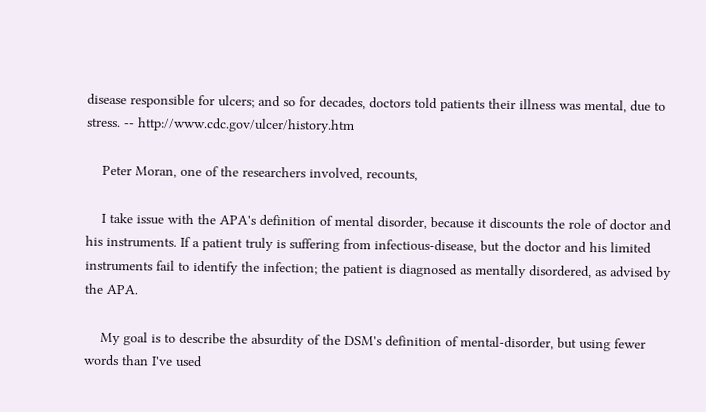disease responsible for ulcers; and so for decades, doctors told patients their illness was mental, due to stress. -- http://www.cdc.gov/ulcer/history.htm

    Peter Moran, one of the researchers involved, recounts,

    I take issue with the APA's definition of mental disorder, because it discounts the role of doctor and his instruments. If a patient truly is suffering from infectious-disease, but the doctor and his limited instruments fail to identify the infection; the patient is diagnosed as mentally disordered, as advised by the APA.

    My goal is to describe the absurdity of the DSM's definition of mental-disorder, but using fewer words than I've used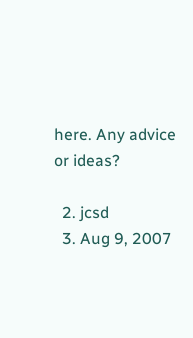here. Any advice or ideas?

  2. jcsd
  3. Aug 9, 2007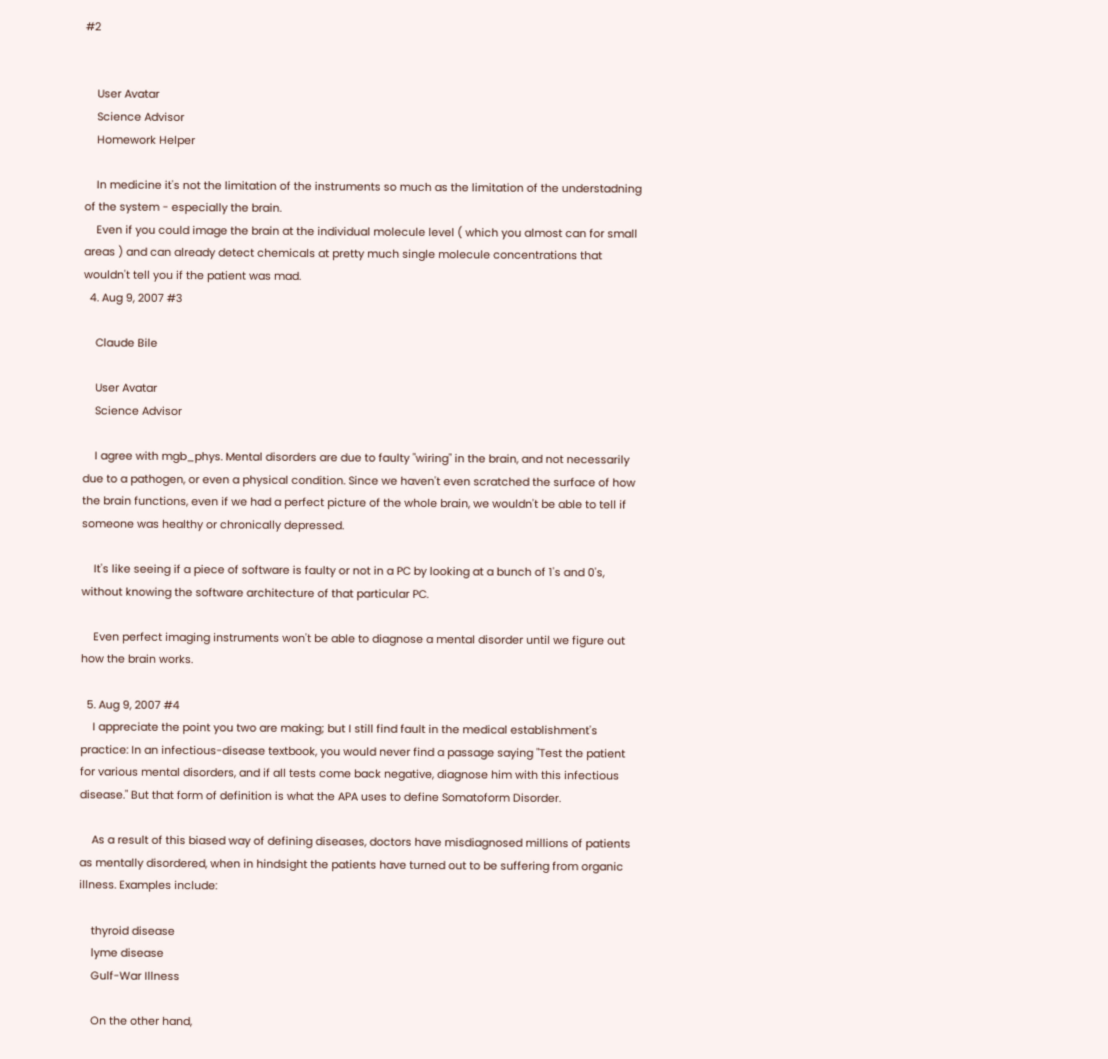#2


    User Avatar
    Science Advisor
    Homework Helper

    In medicine it's not the limitation of the instruments so much as the limitation of the understadning of the system - especially the brain.
    Even if you could image the brain at the individual molecule level ( which you almost can for small areas ) and can already detect chemicals at pretty much single molecule concentrations that wouldn't tell you if the patient was mad.
  4. Aug 9, 2007 #3

    Claude Bile

    User Avatar
    Science Advisor

    I agree with mgb_phys. Mental disorders are due to faulty "wiring" in the brain, and not necessarily due to a pathogen, or even a physical condition. Since we haven't even scratched the surface of how the brain functions, even if we had a perfect picture of the whole brain, we wouldn't be able to tell if someone was healthy or chronically depressed.

    It's like seeing if a piece of software is faulty or not in a PC by looking at a bunch of 1's and 0's, without knowing the software architecture of that particular PC.

    Even perfect imaging instruments won't be able to diagnose a mental disorder until we figure out how the brain works.

  5. Aug 9, 2007 #4
    I appreciate the point you two are making; but I still find fault in the medical establishment's practice: In an infectious-disease textbook, you would never find a passage saying "Test the patient for various mental disorders, and if all tests come back negative, diagnose him with this infectious disease." But that form of definition is what the APA uses to define Somatoform Disorder.

    As a result of this biased way of defining diseases, doctors have misdiagnosed millions of patients as mentally disordered, when in hindsight the patients have turned out to be suffering from organic illness. Examples include:

    thyroid disease
    lyme disease
    Gulf-War Illness

    On the other hand,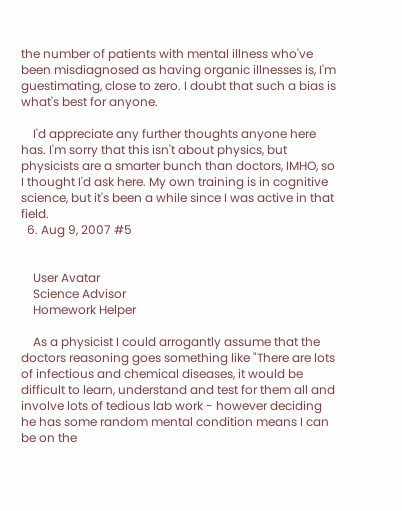the number of patients with mental illness who've been misdiagnosed as having organic illnesses is, I'm guestimating, close to zero. I doubt that such a bias is what's best for anyone.

    I'd appreciate any further thoughts anyone here has. I'm sorry that this isn't about physics, but physicists are a smarter bunch than doctors, IMHO, so I thought I'd ask here. My own training is in cognitive science, but it's been a while since I was active in that field.
  6. Aug 9, 2007 #5


    User Avatar
    Science Advisor
    Homework Helper

    As a physicist I could arrogantly assume that the doctors reasoning goes something like "There are lots of infectious and chemical diseases, it would be difficult to learn, understand and test for them all and involve lots of tedious lab work - however deciding he has some random mental condition means I can be on the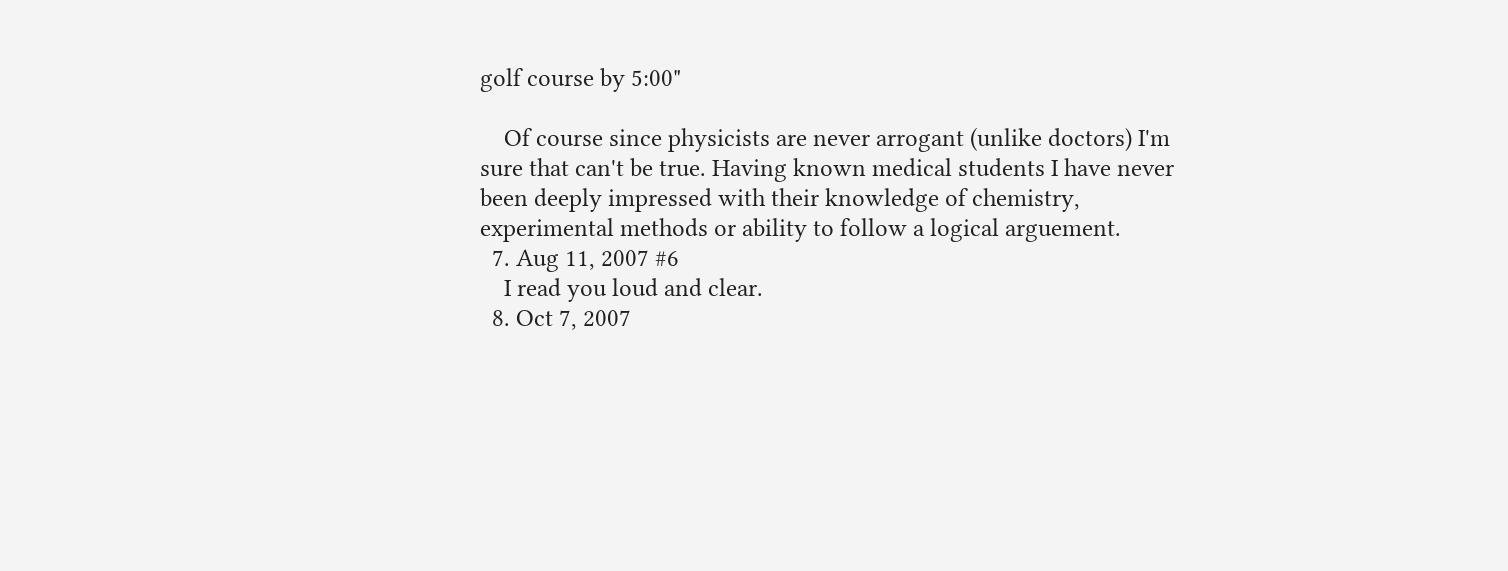golf course by 5:00"

    Of course since physicists are never arrogant (unlike doctors) I'm sure that can't be true. Having known medical students I have never been deeply impressed with their knowledge of chemistry, experimental methods or ability to follow a logical arguement.
  7. Aug 11, 2007 #6
    I read you loud and clear.
  8. Oct 7, 2007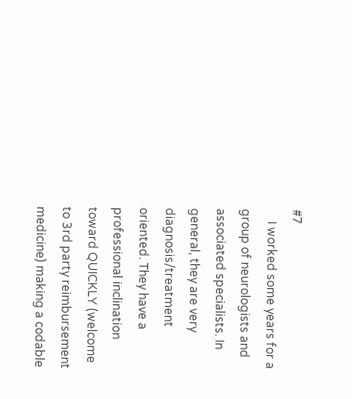#7
    I worked some years for a group of neurologists and associated specialists. In general, they are very diagnosis/treatment oriented. They have a professional inclination toward QUICKLY (welcome to 3rd party reimbursement medicine) making a codable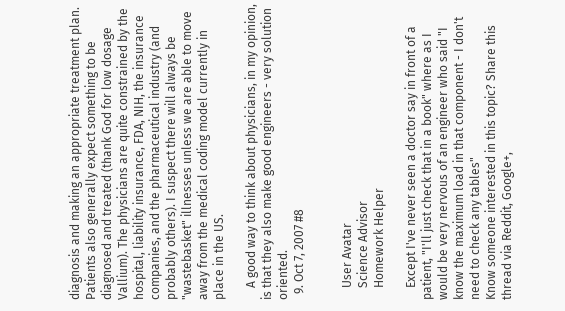diagnosis and making an appropriate treatment plan. Patients also generally expect something to be diagnosed and treated (thank God for low dosage Vallium). The physicians are quite constrained by the hospital, liability insurance, FDA, NIH, the insurance companies, and the pharmaceutical industry (and probably others). I suspect there will always be "wastebasket" illnesses unless we are able to move away from the medical coding model currently in place in the US.

    A good way to think about physicians, in my opinion, is that they also make good engineers - very solution oriented.
  9. Oct 7, 2007 #8


    User Avatar
    Science Advisor
    Homework Helper

    Except I've never seen a doctor say in front of a patient, "I'll just check that in a book" where as I would be very nervous of an engineer who said "I know the maximum load in that component - I don't need to check any tables"
Know someone interested in this topic? Share this thread via Reddit, Google+,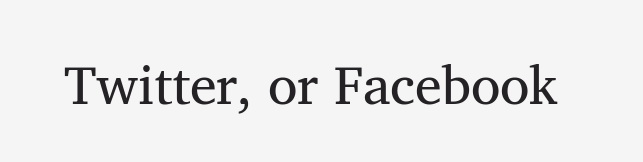Twitter, or Facebook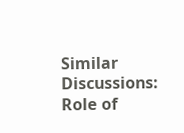Similar Discussions: Role of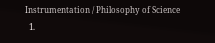Instrumentation / Philosophy of Science
  1.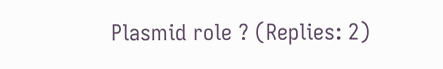Plasmid role ? (Replies: 2)